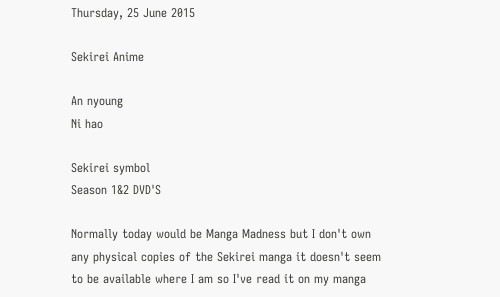Thursday, 25 June 2015

Sekirei Anime

An nyoung
Ni hao

Sekirei symbol
Season 1&2 DVD'S

Normally today would be Manga Madness but I don't own any physical copies of the Sekirei manga it doesn't seem to be available where I am so I've read it on my manga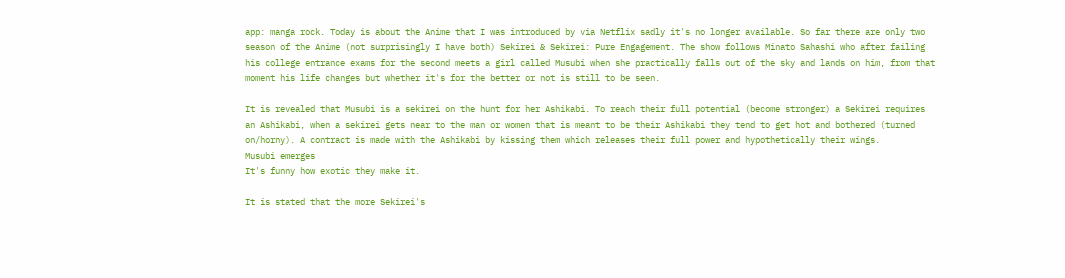app: manga rock. Today is about the Anime that I was introduced by via Netflix sadly it's no longer available. So far there are only two season of the Anime (not surprisingly I have both) Sekirei & Sekirei: Pure Engagement. The show follows Minato Sahashi who after failing his college entrance exams for the second meets a girl called Musubi when she practically falls out of the sky and lands on him, from that moment his life changes but whether it's for the better or not is still to be seen.

It is revealed that Musubi is a sekirei on the hunt for her Ashikabi. To reach their full potential (become stronger) a Sekirei requires an Ashikabi, when a sekirei gets near to the man or women that is meant to be their Ashikabi they tend to get hot and bothered (turned on/horny). A contract is made with the Ashikabi by kissing them which releases their full power and hypothetically their wings.
Musubi emerges
It's funny how exotic they make it.

It is stated that the more Sekirei's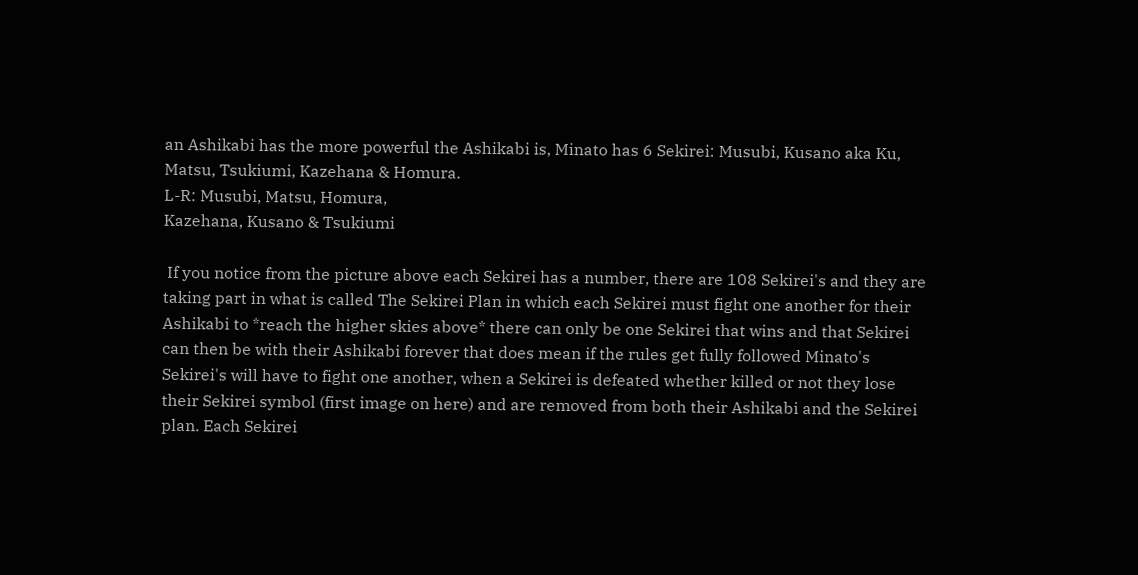an Ashikabi has the more powerful the Ashikabi is, Minato has 6 Sekirei: Musubi, Kusano aka Ku, Matsu, Tsukiumi, Kazehana & Homura.
L-R: Musubi, Matsu, Homura,
Kazehana, Kusano & Tsukiumi

 If you notice from the picture above each Sekirei has a number, there are 108 Sekirei's and they are taking part in what is called The Sekirei Plan in which each Sekirei must fight one another for their Ashikabi to *reach the higher skies above* there can only be one Sekirei that wins and that Sekirei can then be with their Ashikabi forever that does mean if the rules get fully followed Minato's Sekirei's will have to fight one another, when a Sekirei is defeated whether killed or not they lose their Sekirei symbol (first image on here) and are removed from both their Ashikabi and the Sekirei plan. Each Sekirei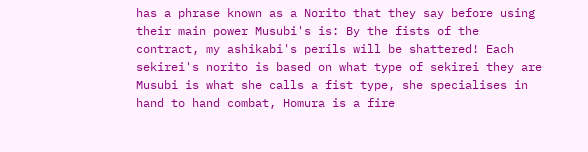has a phrase known as a Norito that they say before using their main power Musubi's is: By the fists of the contract, my ashikabi's perils will be shattered! Each sekirei's norito is based on what type of sekirei they are Musubi is what she calls a fist type, she specialises in hand to hand combat, Homura is a fire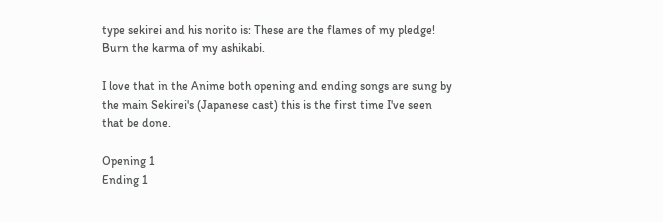type sekirei and his norito is: These are the flames of my pledge! Burn the karma of my ashikabi.

I love that in the Anime both opening and ending songs are sung by the main Sekirei's (Japanese cast) this is the first time I've seen that be done.

Opening 1
Ending 1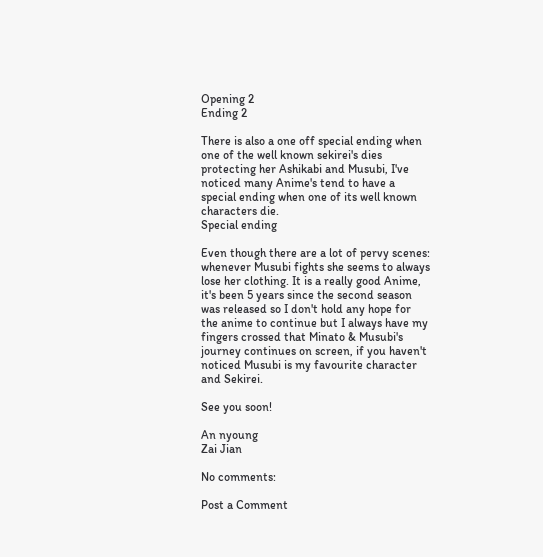Opening 2
Ending 2

There is also a one off special ending when one of the well known sekirei's dies protecting her Ashikabi and Musubi, I've noticed many Anime's tend to have a special ending when one of its well known characters die.
Special ending

Even though there are a lot of pervy scenes: whenever Musubi fights she seems to always lose her clothing. It is a really good Anime, it's been 5 years since the second season was released so I don't hold any hope for the anime to continue but I always have my fingers crossed that Minato & Musubi's journey continues on screen, if you haven't noticed Musubi is my favourite character and Sekirei.

See you soon!

An nyoung
Zai Jian

No comments:

Post a Comment